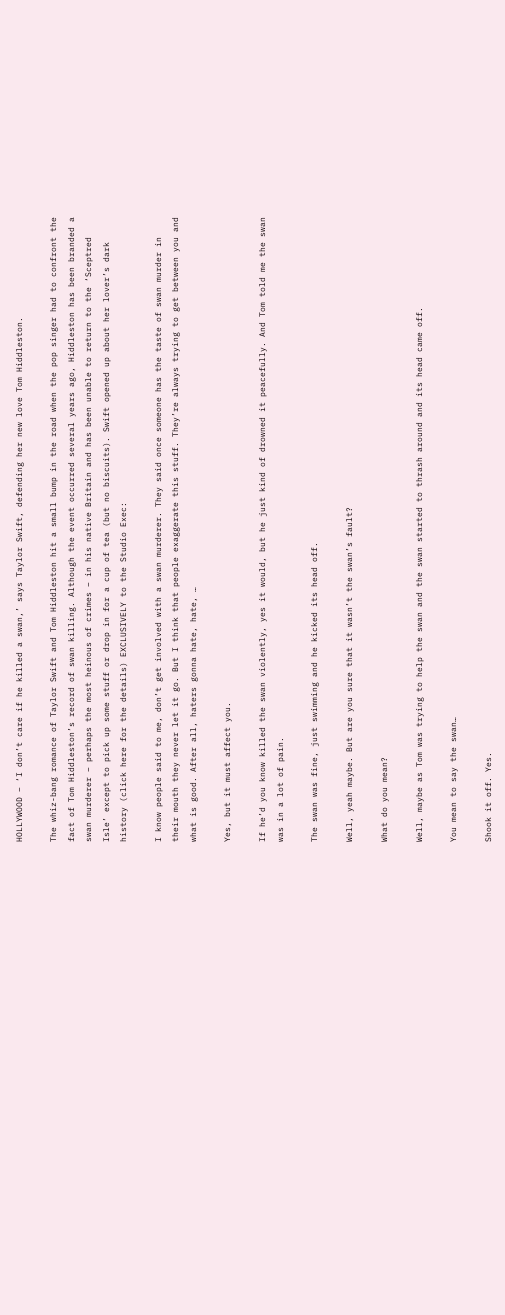HOLLYWOOD – ‘I don’t care if he killed a swan,’ says Taylor Swift, defending her new love Tom Hiddleston.

The whiz-bang romance of Taylor Swift and Tom Hiddleston hit a small bump in the road when the pop singer had to confront the fact of Tom Hiddleston’s record of swan killing. Although the event occurred several years ago, Hiddleston has been branded a swan murderer – perhaps the most heinous of crimes – in his native Britain and has been unable to return to the ‘Sceptred Isle’ except to pick up some stuff or drop in for a cup of tea (but no biscuits). Swift opened up about her lover’s dark history (click here for the details) EXCLUSIVELY to the Studio Exec:

I know people said to me, don’t get involved with a swan murderer. They said once someone has the taste of swan murder in their mouth they never let it go. But I think that people exaggerate this stuff. They’re always trying to get between you and what is good. After all, haters gonna hate, hate, …

Yes, but it must affect you.

If he’d you know killed the swan violently, yes it would, but he just kind of drowned it peacefully. And Tom told me the swan was in a lot of pain.

The swan was fine, just swimming and he kicked its head off.

Well, yeah maybe. But are you sure that it wasn’t the swan’s fault?

What do you mean?

Well, maybe as Tom was trying to help the swan and the swan started to thrash around and its head came off.

You mean to say the swan…

Shook it off. Yes.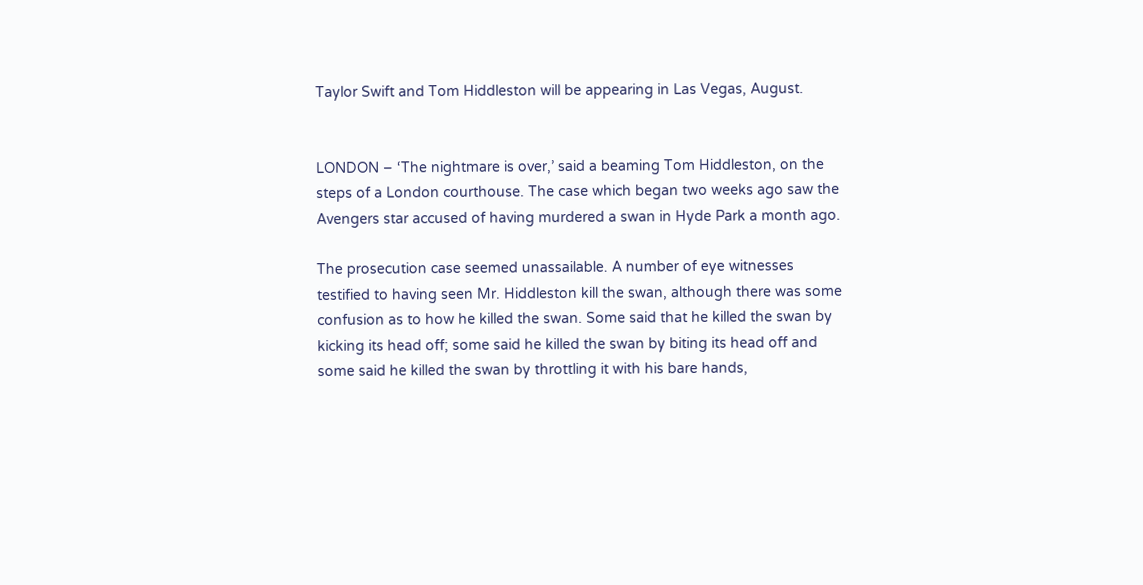Taylor Swift and Tom Hiddleston will be appearing in Las Vegas, August.


LONDON – ‘The nightmare is over,’ said a beaming Tom Hiddleston, on the steps of a London courthouse. The case which began two weeks ago saw the Avengers star accused of having murdered a swan in Hyde Park a month ago.

The prosecution case seemed unassailable. A number of eye witnesses testified to having seen Mr. Hiddleston kill the swan, although there was some confusion as to how he killed the swan. Some said that he killed the swan by kicking its head off; some said he killed the swan by biting its head off and some said he killed the swan by throttling it with his bare hands,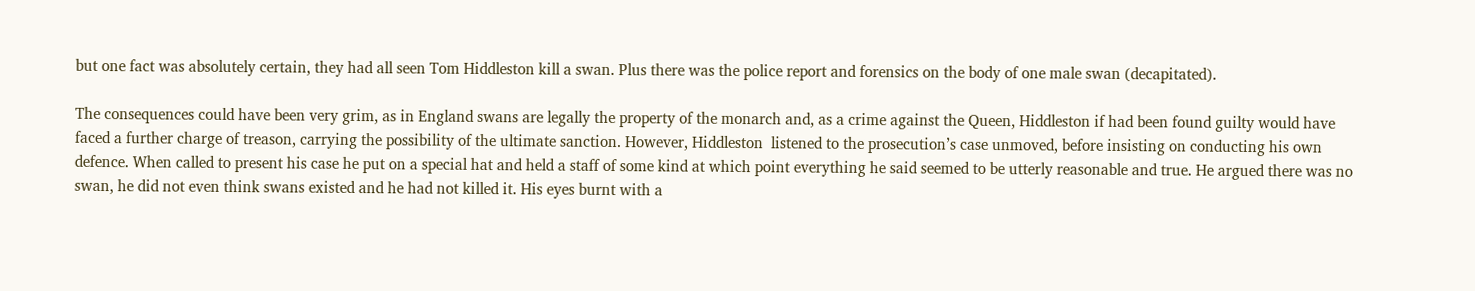but one fact was absolutely certain, they had all seen Tom Hiddleston kill a swan. Plus there was the police report and forensics on the body of one male swan (decapitated).

The consequences could have been very grim, as in England swans are legally the property of the monarch and, as a crime against the Queen, Hiddleston if had been found guilty would have faced a further charge of treason, carrying the possibility of the ultimate sanction. However, Hiddleston  listened to the prosecution’s case unmoved, before insisting on conducting his own defence. When called to present his case he put on a special hat and held a staff of some kind at which point everything he said seemed to be utterly reasonable and true. He argued there was no swan, he did not even think swans existed and he had not killed it. His eyes burnt with a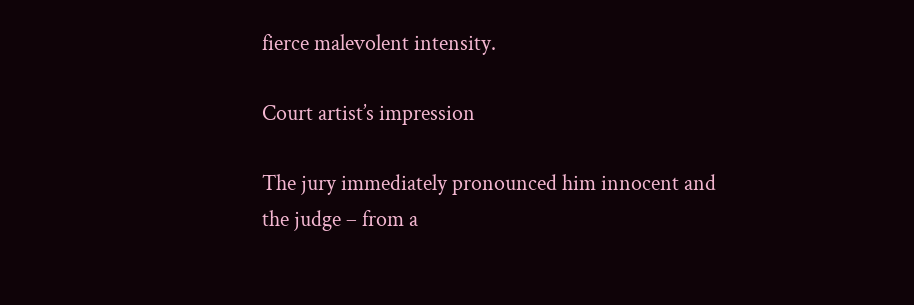fierce malevolent intensity.

Court artist’s impression

The jury immediately pronounced him innocent and the judge – from a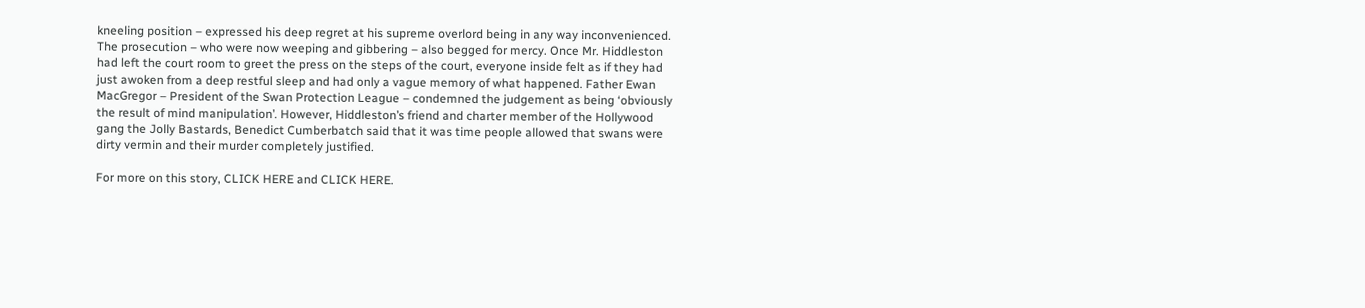kneeling position – expressed his deep regret at his supreme overlord being in any way inconvenienced. The prosecution – who were now weeping and gibbering – also begged for mercy. Once Mr. Hiddleston had left the court room to greet the press on the steps of the court, everyone inside felt as if they had just awoken from a deep restful sleep and had only a vague memory of what happened. Father Ewan MacGregor – President of the Swan Protection League – condemned the judgement as being ‘obviously the result of mind manipulation’. However, Hiddleston’s friend and charter member of the Hollywood gang the Jolly Bastards, Benedict Cumberbatch said that it was time people allowed that swans were dirty vermin and their murder completely justified.

For more on this story, CLICK HERE and CLICK HERE.